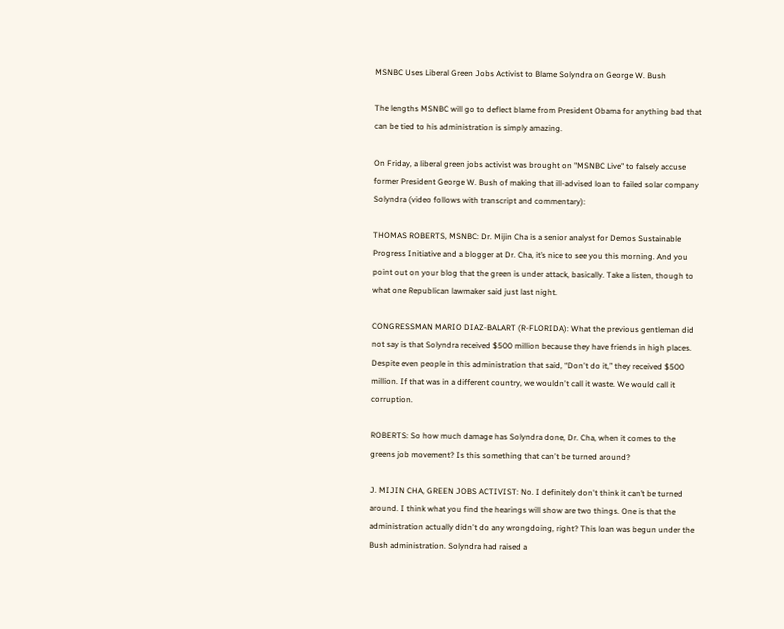MSNBC Uses Liberal Green Jobs Activist to Blame Solyndra on George W. Bush

The lengths MSNBC will go to deflect blame from President Obama for anything bad that can be tied to his administration is simply amazing.

On Friday, a liberal green jobs activist was brought on "MSNBC Live" to falsely accuse former President George W. Bush of making that ill-advised loan to failed solar company Solyndra (video follows with transcript and commentary):

THOMAS ROBERTS, MSNBC: Dr. Mijin Cha is a senior analyst for Demos Sustainable Progress Initiative and a blogger at Dr. Cha, it’s nice to see you this morning. And you point out on your blog that the green is under attack, basically. Take a listen, though to what one Republican lawmaker said just last night.

CONGRESSMAN MARIO DIAZ-BALART (R-FLORIDA): What the previous gentleman did not say is that Solyndra received $500 million because they have friends in high places. Despite even people in this administration that said, “Don't do it,” they received $500 million. If that was in a different country, we wouldn't call it waste. We would call it corruption.

ROBERTS: So how much damage has Solyndra done, Dr. Cha, when it comes to the greens job movement? Is this something that can't be turned around?

J. MIJIN CHA, GREEN JOBS ACTIVIST: No. I definitely don't think it can’t be turned around. I think what you find the hearings will show are two things. One is that the administration actually didn't do any wrongdoing, right? This loan was begun under the Bush administration. Solyndra had raised a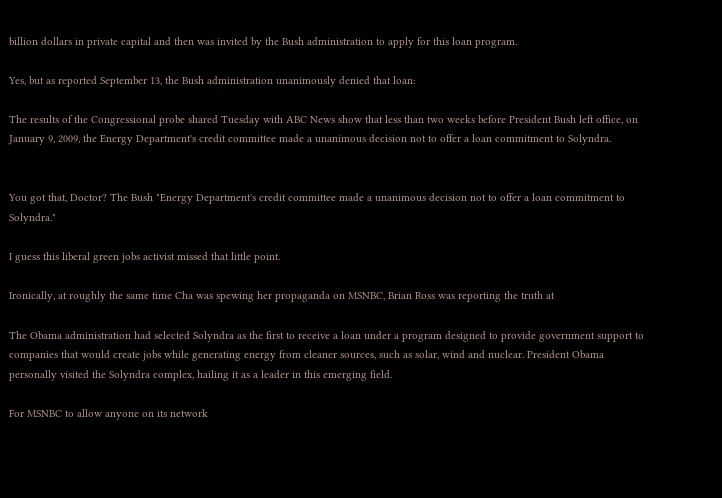billion dollars in private capital and then was invited by the Bush administration to apply for this loan program.

Yes, but as reported September 13, the Bush administration unanimously denied that loan:

The results of the Congressional probe shared Tuesday with ABC News show that less than two weeks before President Bush left office, on January 9, 2009, the Energy Department's credit committee made a unanimous decision not to offer a loan commitment to Solyndra.


You got that, Doctor? The Bush "Energy Department's credit committee made a unanimous decision not to offer a loan commitment to Solyndra."

I guess this liberal green jobs activist missed that little point.

Ironically, at roughly the same time Cha was spewing her propaganda on MSNBC, Brian Ross was reporting the truth at

The Obama administration had selected Solyndra as the first to receive a loan under a program designed to provide government support to companies that would create jobs while generating energy from cleaner sources, such as solar, wind and nuclear. President Obama personally visited the Solyndra complex, hailing it as a leader in this emerging field.

For MSNBC to allow anyone on its network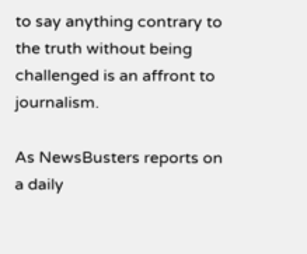to say anything contrary to the truth without being challenged is an affront to journalism.

As NewsBusters reports on a daily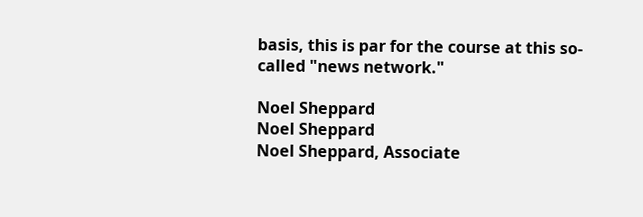basis, this is par for the course at this so-called "news network."

Noel Sheppard
Noel Sheppard
Noel Sheppard, Associate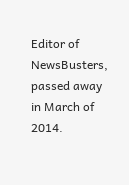Editor of NewsBusters, passed away in March of 2014.